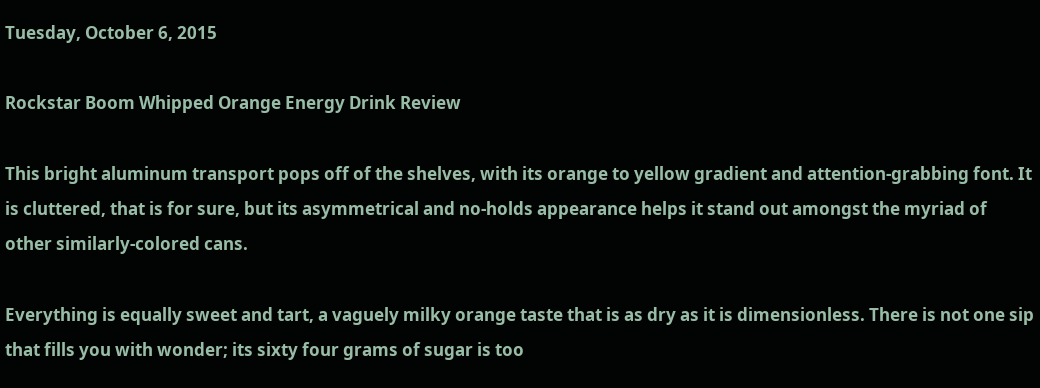Tuesday, October 6, 2015

Rockstar Boom Whipped Orange Energy Drink Review

This bright aluminum transport pops off of the shelves, with its orange to yellow gradient and attention-grabbing font. It is cluttered, that is for sure, but its asymmetrical and no-holds appearance helps it stand out amongst the myriad of other similarly-colored cans.

Everything is equally sweet and tart, a vaguely milky orange taste that is as dry as it is dimensionless. There is not one sip that fills you with wonder; its sixty four grams of sugar is too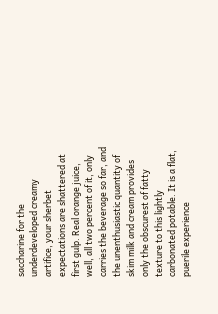saccharine for the underdeveloped creamy artifice, your sherbet expectations are shattered at first gulp. Real orange juice, well, all two percent of it, only carries the beverage so far, and the unenthusiastic quantity of skim milk and cream provides only the obscurest of fatty texture to this lightly carbonated potable. It is a flat, puerile experience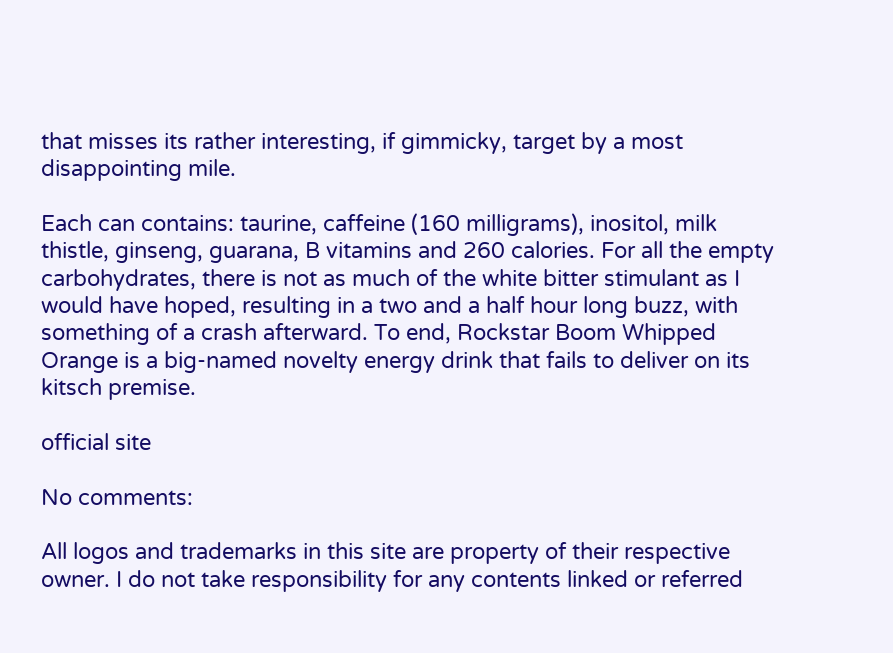that misses its rather interesting, if gimmicky, target by a most disappointing mile.

Each can contains: taurine, caffeine (160 milligrams), inositol, milk thistle, ginseng, guarana, B vitamins and 260 calories. For all the empty carbohydrates, there is not as much of the white bitter stimulant as I would have hoped, resulting in a two and a half hour long buzz, with something of a crash afterward. To end, Rockstar Boom Whipped Orange is a big-named novelty energy drink that fails to deliver on its kitsch premise.

official site

No comments:

All logos and trademarks in this site are property of their respective owner. I do not take responsibility for any contents linked or referred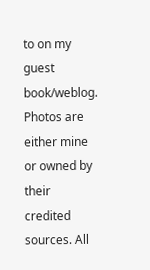to on my guest book/weblog. Photos are either mine or owned by their credited sources. All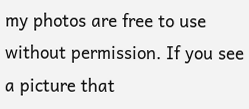my photos are free to use without permission. If you see a picture that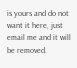is yours and do not want it here, just email me and it will be removed.